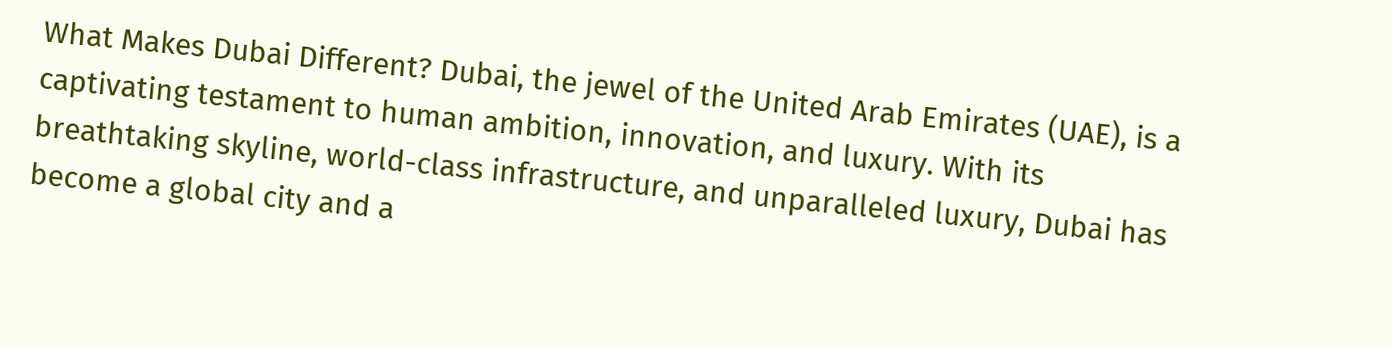What Makes Dubai Different? Dubai, the jewel of the United Arab Emirates (UAE), is a captivating testament to human ambition, innovation, and luxury. With its breathtaking skyline, world-class infrastructure, and unparalleled luxury, Dubai has become a global city and a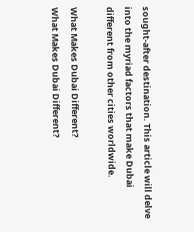sought-after destination. This article will delve into the myriad factors that make Dubai different from other cities worldwide.

What Makes Dubai Different?
What Makes Dubai Different?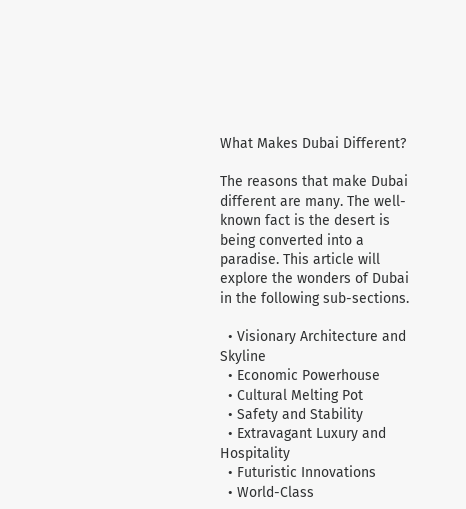What Makes Dubai Different?

The reasons that make Dubai different are many. The well-known fact is the desert is being converted into a paradise. This article will explore the wonders of Dubai in the following sub-sections.

  • Visionary Architecture and Skyline
  • Economic Powerhouse
  • Cultural Melting Pot
  • Safety and Stability
  • Extravagant Luxury and Hospitality
  • Futuristic Innovations
  • World-Class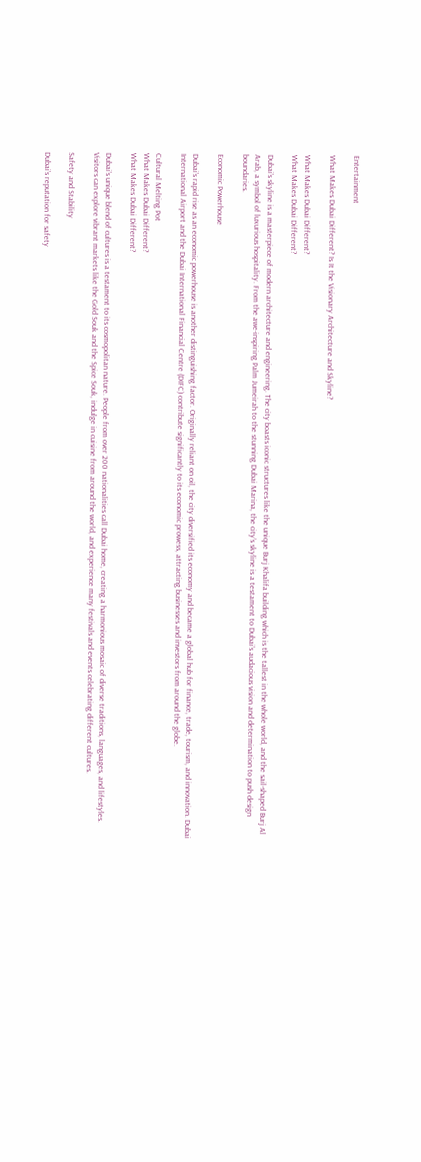Entertainment

What Makes Dubai Different? Is It the Visionary Architecture and Skyline?

What Makes Dubai Different?
What Makes Dubai Different?

Dubai’s skyline is a masterpiece of modern architecture and engineering. The city boasts iconic structures like the unique Burj Khalifa building which is the tallest in the whole world, and the sail-shaped Burj Al Arab, a symbol of luxurious hospitality. From the awe-inspiring Palm Jumeirah to the stunning Dubai Marina, the city’s skyline is a testament to Dubai’s audacious vision and determination to push design boundaries.

Economic Powerhouse

Dubai’s rapid rise as an economic powerhouse is another distinguishing factor. Originally reliant on oil, the city diversified its economy and became a global hub for finance, trade, tourism, and innovation. Dubai International Airport and the Dubai International Financial Centre (DIFC) contribute significantly to its economic prowess, attracting businesses and investors from around the globe.

Cultural Melting Pot
What Makes Dubai Different?
What Makes Dubai Different?

Dubai’s unique blend of cultures is a testament to its cosmopolitan nature. People from over 200 nationalities call Dubai home, creating a harmonious mosaic of diverse traditions, languages, and lifestyles. Visitors can explore vibrant markets like the Gold Souk and the Spice Souk, indulge in cuisine from around the world, and experience many festivals and events celebrating different cultures.

Safety and Stability

Dubai’s reputation for safety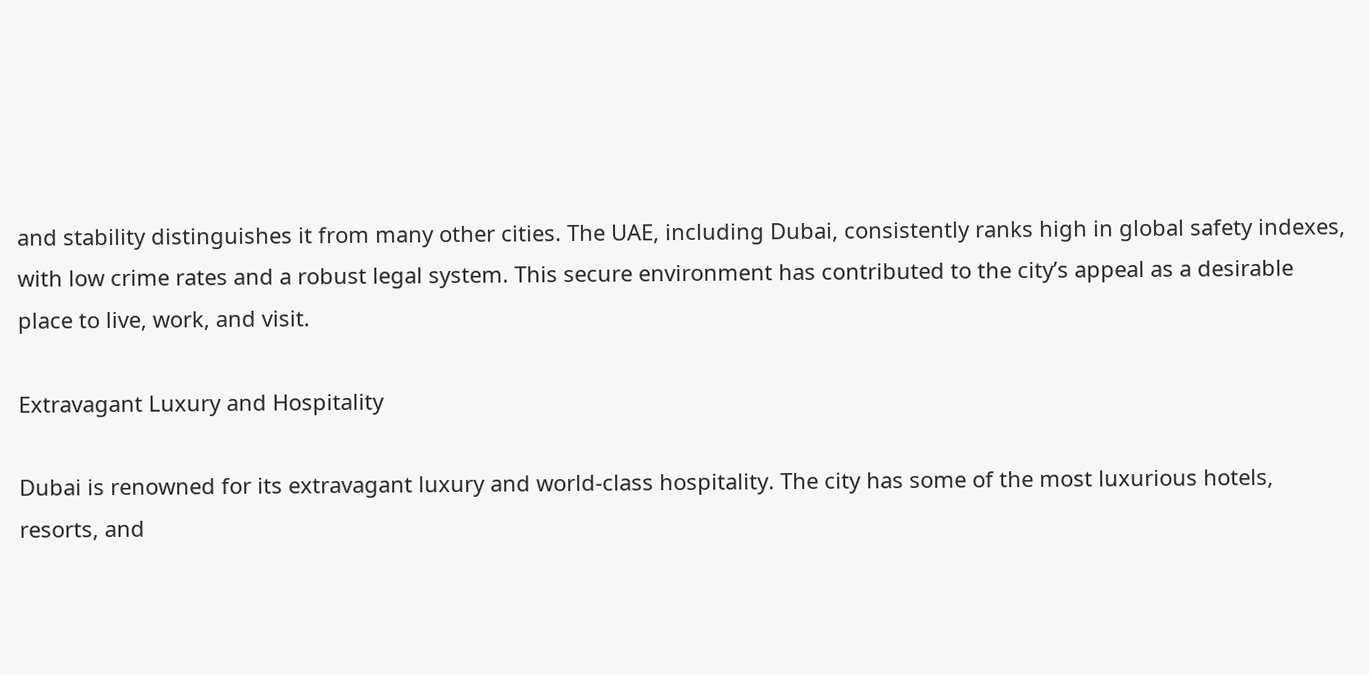and stability distinguishes it from many other cities. The UAE, including Dubai, consistently ranks high in global safety indexes, with low crime rates and a robust legal system. This secure environment has contributed to the city’s appeal as a desirable place to live, work, and visit.

Extravagant Luxury and Hospitality

Dubai is renowned for its extravagant luxury and world-class hospitality. The city has some of the most luxurious hotels, resorts, and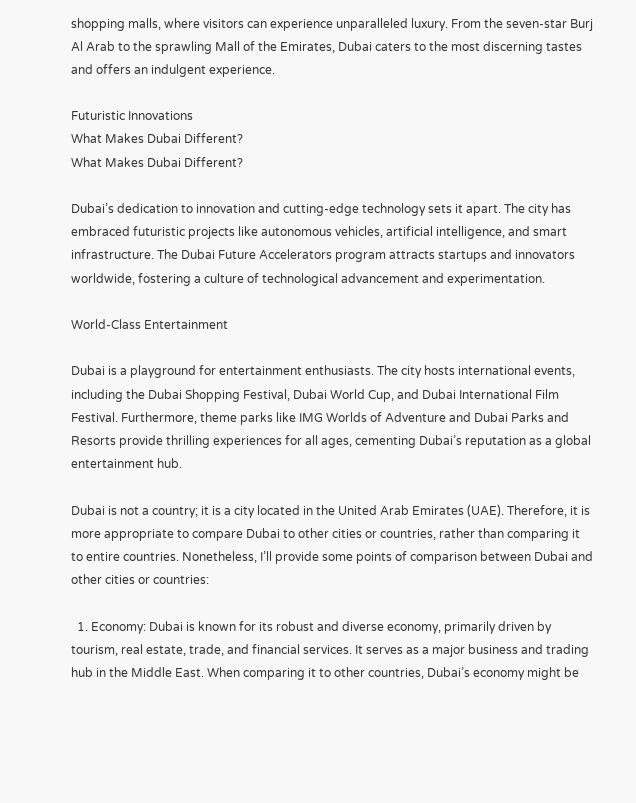shopping malls, where visitors can experience unparalleled luxury. From the seven-star Burj Al Arab to the sprawling Mall of the Emirates, Dubai caters to the most discerning tastes and offers an indulgent experience.

Futuristic Innovations
What Makes Dubai Different?
What Makes Dubai Different?

Dubai’s dedication to innovation and cutting-edge technology sets it apart. The city has embraced futuristic projects like autonomous vehicles, artificial intelligence, and smart infrastructure. The Dubai Future Accelerators program attracts startups and innovators worldwide, fostering a culture of technological advancement and experimentation.

World-Class Entertainment

Dubai is a playground for entertainment enthusiasts. The city hosts international events, including the Dubai Shopping Festival, Dubai World Cup, and Dubai International Film Festival. Furthermore, theme parks like IMG Worlds of Adventure and Dubai Parks and Resorts provide thrilling experiences for all ages, cementing Dubai’s reputation as a global entertainment hub.

Dubai is not a country; it is a city located in the United Arab Emirates (UAE). Therefore, it is more appropriate to compare Dubai to other cities or countries, rather than comparing it to entire countries. Nonetheless, I’ll provide some points of comparison between Dubai and other cities or countries:

  1. Economy: Dubai is known for its robust and diverse economy, primarily driven by tourism, real estate, trade, and financial services. It serves as a major business and trading hub in the Middle East. When comparing it to other countries, Dubai’s economy might be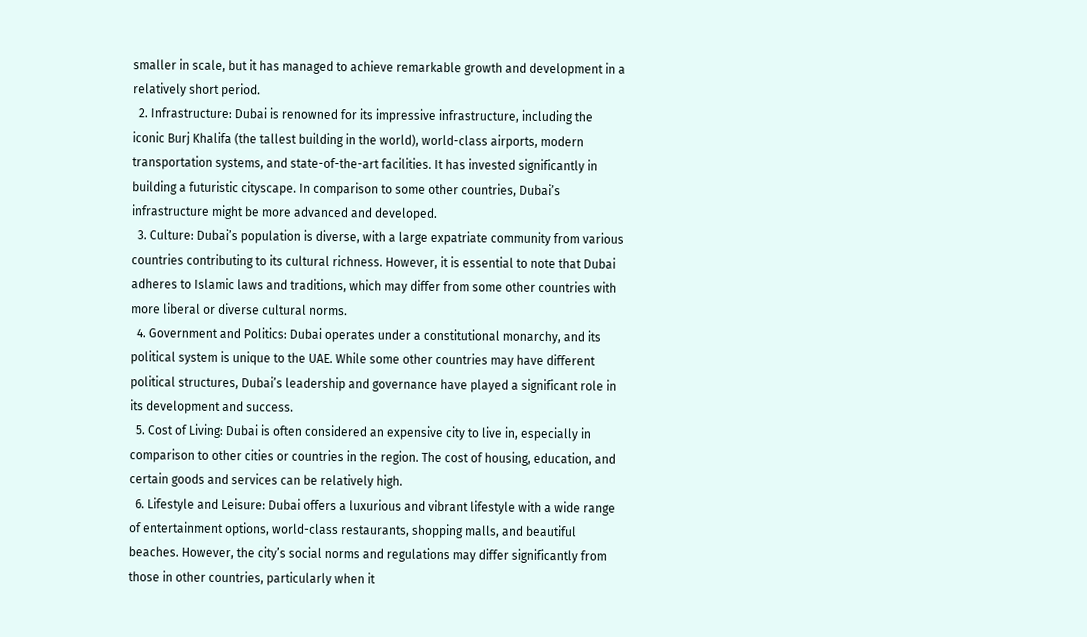smaller in scale, but it has managed to achieve remarkable growth and development in a relatively short period.
  2. Infrastructure: Dubai is renowned for its impressive infrastructure, including the iconic Burj Khalifa (the tallest building in the world), world-class airports, modern transportation systems, and state-of-the-art facilities. It has invested significantly in building a futuristic cityscape. In comparison to some other countries, Dubai’s infrastructure might be more advanced and developed.
  3. Culture: Dubai’s population is diverse, with a large expatriate community from various countries contributing to its cultural richness. However, it is essential to note that Dubai adheres to Islamic laws and traditions, which may differ from some other countries with more liberal or diverse cultural norms.
  4. Government and Politics: Dubai operates under a constitutional monarchy, and its political system is unique to the UAE. While some other countries may have different political structures, Dubai’s leadership and governance have played a significant role in its development and success.
  5. Cost of Living: Dubai is often considered an expensive city to live in, especially in comparison to other cities or countries in the region. The cost of housing, education, and certain goods and services can be relatively high.
  6. Lifestyle and Leisure: Dubai offers a luxurious and vibrant lifestyle with a wide range of entertainment options, world-class restaurants, shopping malls, and beautiful beaches. However, the city’s social norms and regulations may differ significantly from those in other countries, particularly when it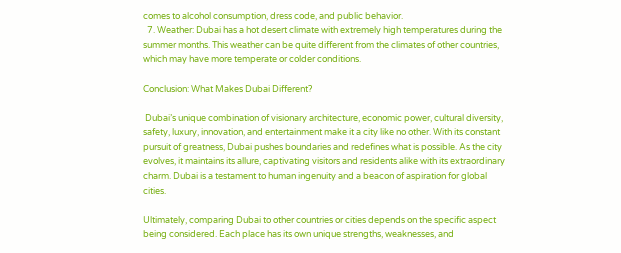comes to alcohol consumption, dress code, and public behavior.
  7. Weather: Dubai has a hot desert climate with extremely high temperatures during the summer months. This weather can be quite different from the climates of other countries, which may have more temperate or colder conditions.

Conclusion: What Makes Dubai Different?

 Dubai’s unique combination of visionary architecture, economic power, cultural diversity, safety, luxury, innovation, and entertainment make it a city like no other. With its constant pursuit of greatness, Dubai pushes boundaries and redefines what is possible. As the city evolves, it maintains its allure, captivating visitors and residents alike with its extraordinary charm. Dubai is a testament to human ingenuity and a beacon of aspiration for global cities.

Ultimately, comparing Dubai to other countries or cities depends on the specific aspect being considered. Each place has its own unique strengths, weaknesses, and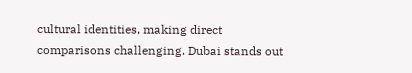cultural identities, making direct comparisons challenging. Dubai stands out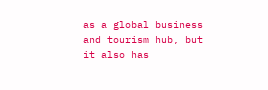as a global business and tourism hub, but it also has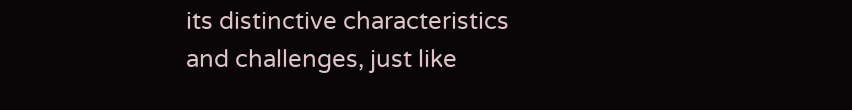its distinctive characteristics and challenges, just like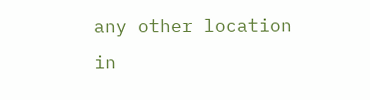any other location in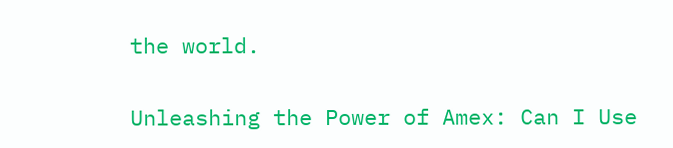the world.


Unleashing the Power of Amex: Can I Use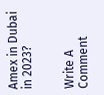Amex in Dubai in 2023?


Write A Comment